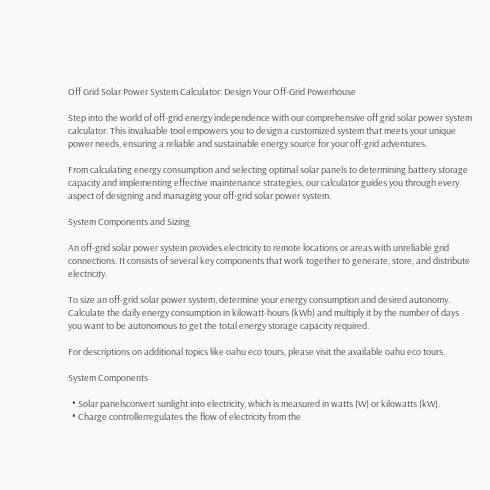Off Grid Solar Power System Calculator: Design Your Off-Grid Powerhouse

Step into the world of off-grid energy independence with our comprehensive off grid solar power system calculator. This invaluable tool empowers you to design a customized system that meets your unique power needs, ensuring a reliable and sustainable energy source for your off-grid adventures.

From calculating energy consumption and selecting optimal solar panels to determining battery storage capacity and implementing effective maintenance strategies, our calculator guides you through every aspect of designing and managing your off-grid solar power system.

System Components and Sizing

An off-grid solar power system provides electricity to remote locations or areas with unreliable grid connections. It consists of several key components that work together to generate, store, and distribute electricity.

To size an off-grid solar power system, determine your energy consumption and desired autonomy. Calculate the daily energy consumption in kilowatt-hours (kWh) and multiply it by the number of days you want to be autonomous to get the total energy storage capacity required.

For descriptions on additional topics like oahu eco tours, please visit the available oahu eco tours.

System Components

  • Solar panelsconvert sunlight into electricity, which is measured in watts (W) or kilowatts (kW).
  • Charge controllerregulates the flow of electricity from the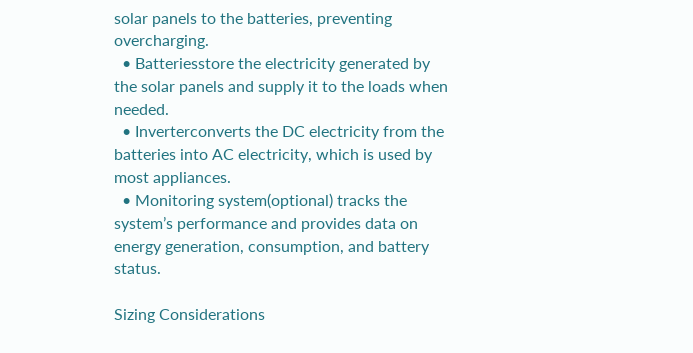solar panels to the batteries, preventing overcharging.
  • Batteriesstore the electricity generated by the solar panels and supply it to the loads when needed.
  • Inverterconverts the DC electricity from the batteries into AC electricity, which is used by most appliances.
  • Monitoring system(optional) tracks the system’s performance and provides data on energy generation, consumption, and battery status.

Sizing Considerations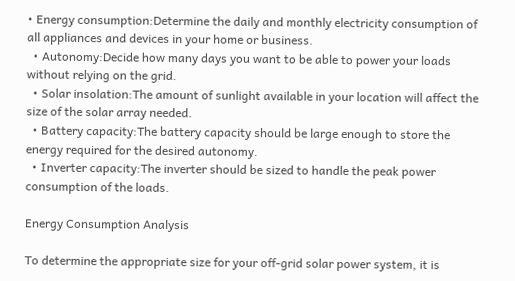• Energy consumption:Determine the daily and monthly electricity consumption of all appliances and devices in your home or business.
  • Autonomy:Decide how many days you want to be able to power your loads without relying on the grid.
  • Solar insolation:The amount of sunlight available in your location will affect the size of the solar array needed.
  • Battery capacity:The battery capacity should be large enough to store the energy required for the desired autonomy.
  • Inverter capacity:The inverter should be sized to handle the peak power consumption of the loads.

Energy Consumption Analysis

To determine the appropriate size for your off-grid solar power system, it is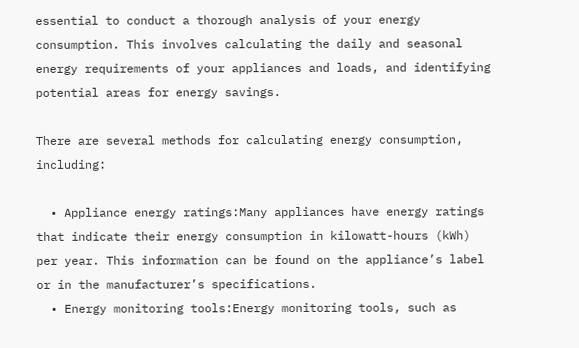essential to conduct a thorough analysis of your energy consumption. This involves calculating the daily and seasonal energy requirements of your appliances and loads, and identifying potential areas for energy savings.

There are several methods for calculating energy consumption, including:

  • Appliance energy ratings:Many appliances have energy ratings that indicate their energy consumption in kilowatt-hours (kWh) per year. This information can be found on the appliance’s label or in the manufacturer’s specifications.
  • Energy monitoring tools:Energy monitoring tools, such as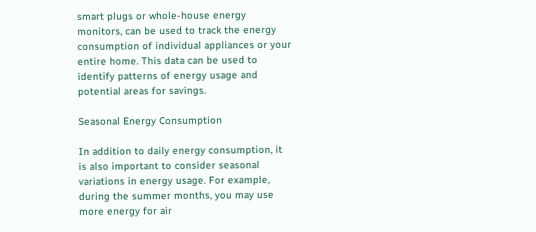smart plugs or whole-house energy monitors, can be used to track the energy consumption of individual appliances or your entire home. This data can be used to identify patterns of energy usage and potential areas for savings.

Seasonal Energy Consumption

In addition to daily energy consumption, it is also important to consider seasonal variations in energy usage. For example, during the summer months, you may use more energy for air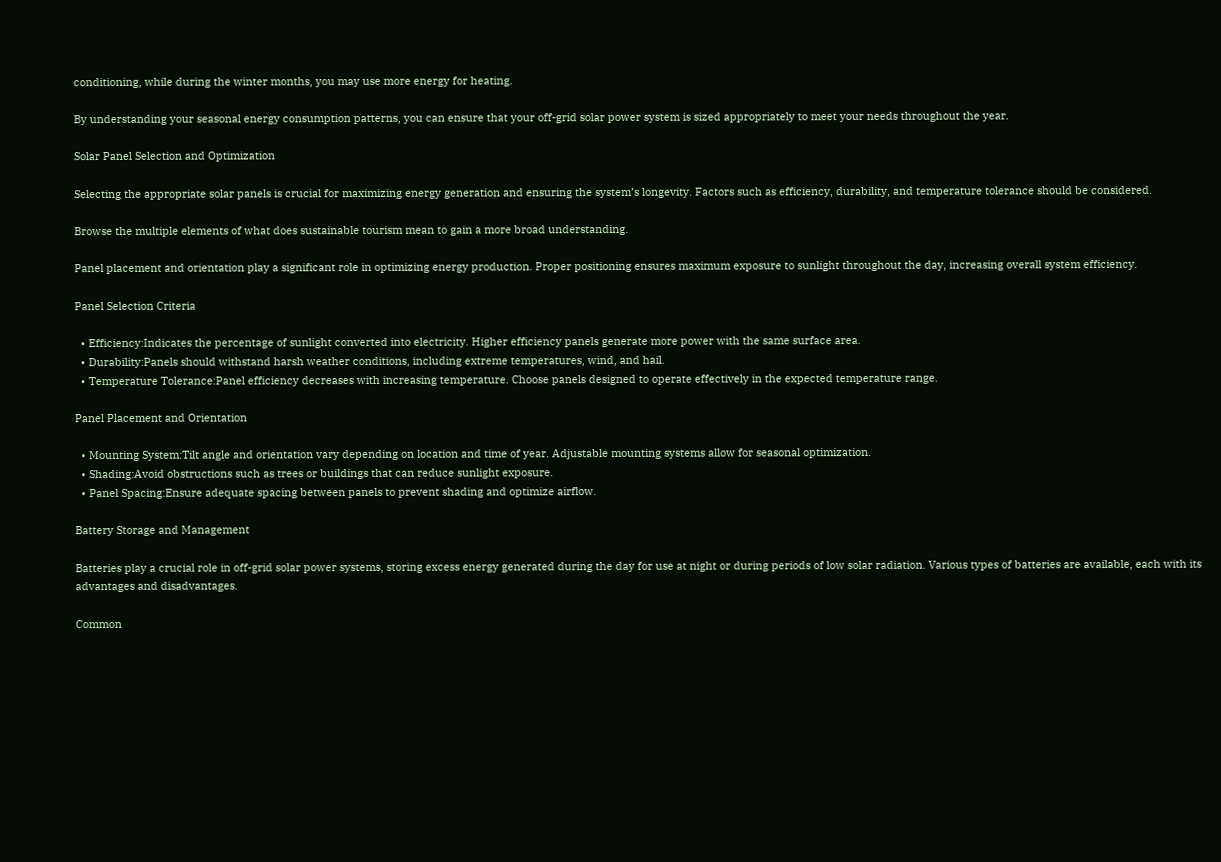conditioning, while during the winter months, you may use more energy for heating.

By understanding your seasonal energy consumption patterns, you can ensure that your off-grid solar power system is sized appropriately to meet your needs throughout the year.

Solar Panel Selection and Optimization

Selecting the appropriate solar panels is crucial for maximizing energy generation and ensuring the system’s longevity. Factors such as efficiency, durability, and temperature tolerance should be considered.

Browse the multiple elements of what does sustainable tourism mean to gain a more broad understanding.

Panel placement and orientation play a significant role in optimizing energy production. Proper positioning ensures maximum exposure to sunlight throughout the day, increasing overall system efficiency.

Panel Selection Criteria

  • Efficiency:Indicates the percentage of sunlight converted into electricity. Higher efficiency panels generate more power with the same surface area.
  • Durability:Panels should withstand harsh weather conditions, including extreme temperatures, wind, and hail.
  • Temperature Tolerance:Panel efficiency decreases with increasing temperature. Choose panels designed to operate effectively in the expected temperature range.

Panel Placement and Orientation

  • Mounting System:Tilt angle and orientation vary depending on location and time of year. Adjustable mounting systems allow for seasonal optimization.
  • Shading:Avoid obstructions such as trees or buildings that can reduce sunlight exposure.
  • Panel Spacing:Ensure adequate spacing between panels to prevent shading and optimize airflow.

Battery Storage and Management

Batteries play a crucial role in off-grid solar power systems, storing excess energy generated during the day for use at night or during periods of low solar radiation. Various types of batteries are available, each with its advantages and disadvantages.

Common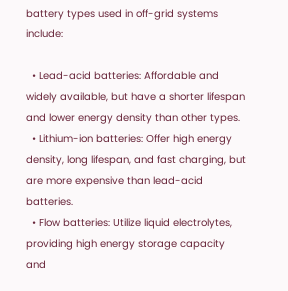battery types used in off-grid systems include:

  • Lead-acid batteries: Affordable and widely available, but have a shorter lifespan and lower energy density than other types.
  • Lithium-ion batteries: Offer high energy density, long lifespan, and fast charging, but are more expensive than lead-acid batteries.
  • Flow batteries: Utilize liquid electrolytes, providing high energy storage capacity and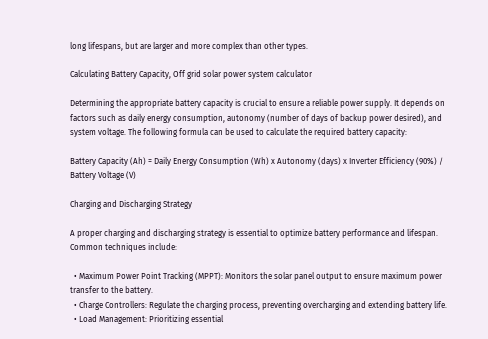long lifespans, but are larger and more complex than other types.

Calculating Battery Capacity, Off grid solar power system calculator

Determining the appropriate battery capacity is crucial to ensure a reliable power supply. It depends on factors such as daily energy consumption, autonomy (number of days of backup power desired), and system voltage. The following formula can be used to calculate the required battery capacity:

Battery Capacity (Ah) = Daily Energy Consumption (Wh) x Autonomy (days) x Inverter Efficiency (90%) / Battery Voltage (V)

Charging and Discharging Strategy

A proper charging and discharging strategy is essential to optimize battery performance and lifespan. Common techniques include:

  • Maximum Power Point Tracking (MPPT): Monitors the solar panel output to ensure maximum power transfer to the battery.
  • Charge Controllers: Regulate the charging process, preventing overcharging and extending battery life.
  • Load Management: Prioritizing essential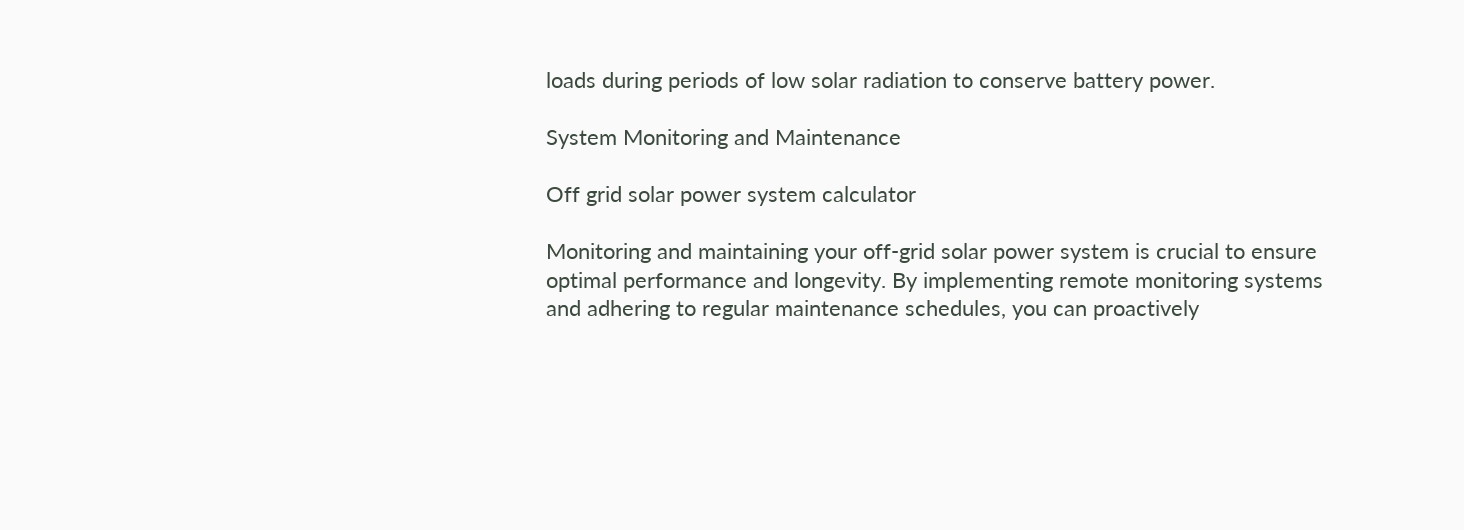loads during periods of low solar radiation to conserve battery power.

System Monitoring and Maintenance

Off grid solar power system calculator

Monitoring and maintaining your off-grid solar power system is crucial to ensure optimal performance and longevity. By implementing remote monitoring systems and adhering to regular maintenance schedules, you can proactively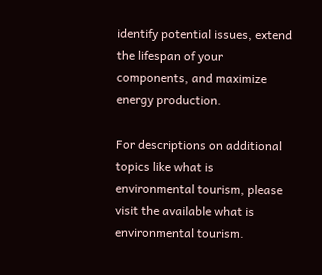identify potential issues, extend the lifespan of your components, and maximize energy production.

For descriptions on additional topics like what is environmental tourism, please visit the available what is environmental tourism.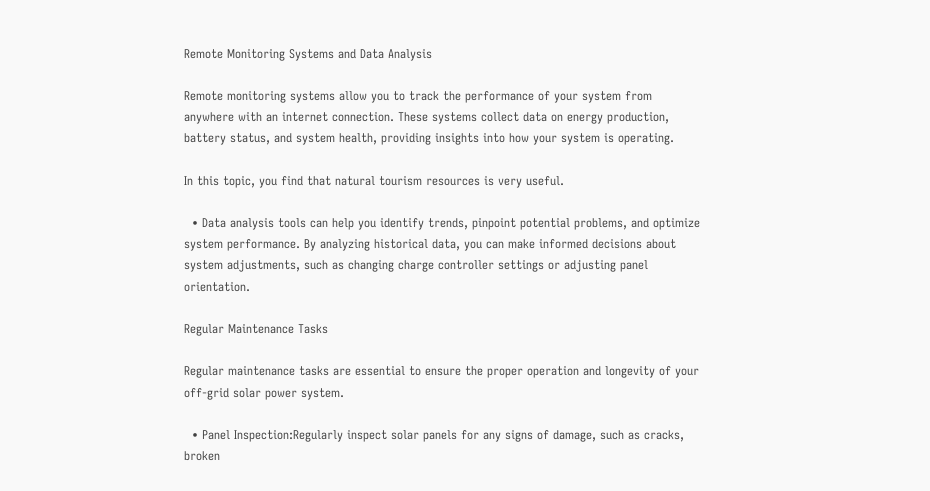Remote Monitoring Systems and Data Analysis

Remote monitoring systems allow you to track the performance of your system from anywhere with an internet connection. These systems collect data on energy production, battery status, and system health, providing insights into how your system is operating.

In this topic, you find that natural tourism resources is very useful.

  • Data analysis tools can help you identify trends, pinpoint potential problems, and optimize system performance. By analyzing historical data, you can make informed decisions about system adjustments, such as changing charge controller settings or adjusting panel orientation.

Regular Maintenance Tasks

Regular maintenance tasks are essential to ensure the proper operation and longevity of your off-grid solar power system.

  • Panel Inspection:Regularly inspect solar panels for any signs of damage, such as cracks, broken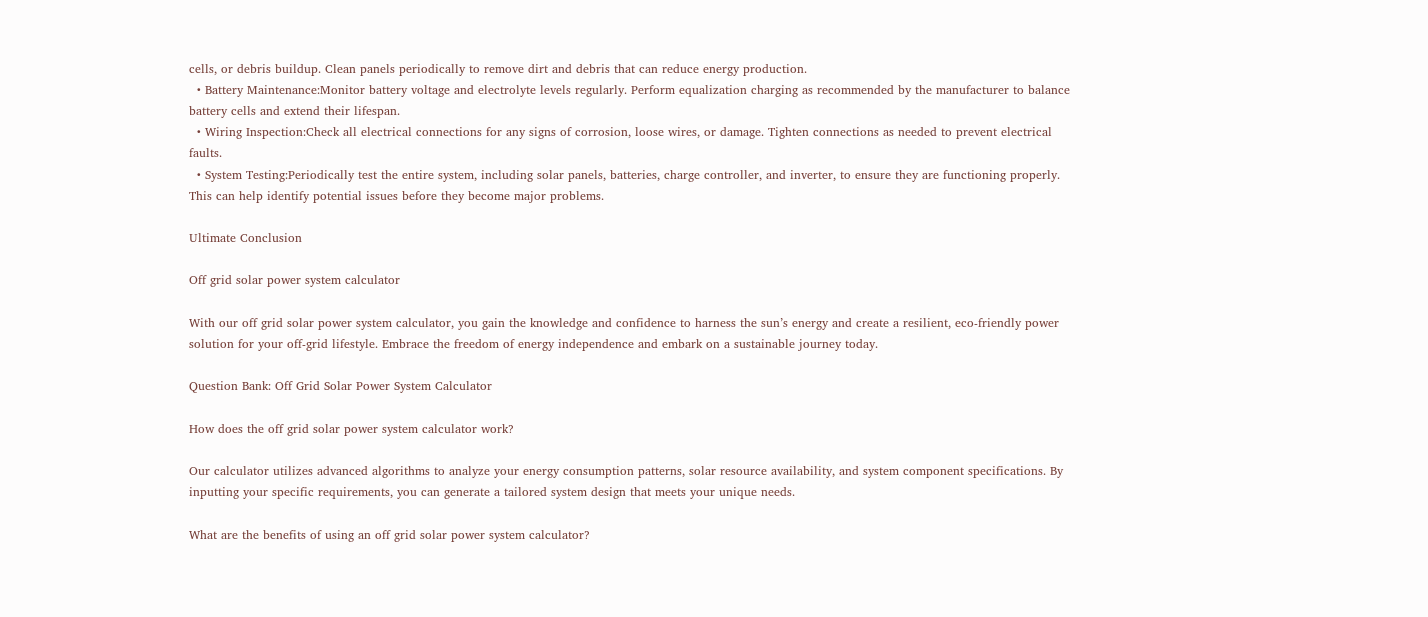cells, or debris buildup. Clean panels periodically to remove dirt and debris that can reduce energy production.
  • Battery Maintenance:Monitor battery voltage and electrolyte levels regularly. Perform equalization charging as recommended by the manufacturer to balance battery cells and extend their lifespan.
  • Wiring Inspection:Check all electrical connections for any signs of corrosion, loose wires, or damage. Tighten connections as needed to prevent electrical faults.
  • System Testing:Periodically test the entire system, including solar panels, batteries, charge controller, and inverter, to ensure they are functioning properly. This can help identify potential issues before they become major problems.

Ultimate Conclusion

Off grid solar power system calculator

With our off grid solar power system calculator, you gain the knowledge and confidence to harness the sun’s energy and create a resilient, eco-friendly power solution for your off-grid lifestyle. Embrace the freedom of energy independence and embark on a sustainable journey today.

Question Bank: Off Grid Solar Power System Calculator

How does the off grid solar power system calculator work?

Our calculator utilizes advanced algorithms to analyze your energy consumption patterns, solar resource availability, and system component specifications. By inputting your specific requirements, you can generate a tailored system design that meets your unique needs.

What are the benefits of using an off grid solar power system calculator?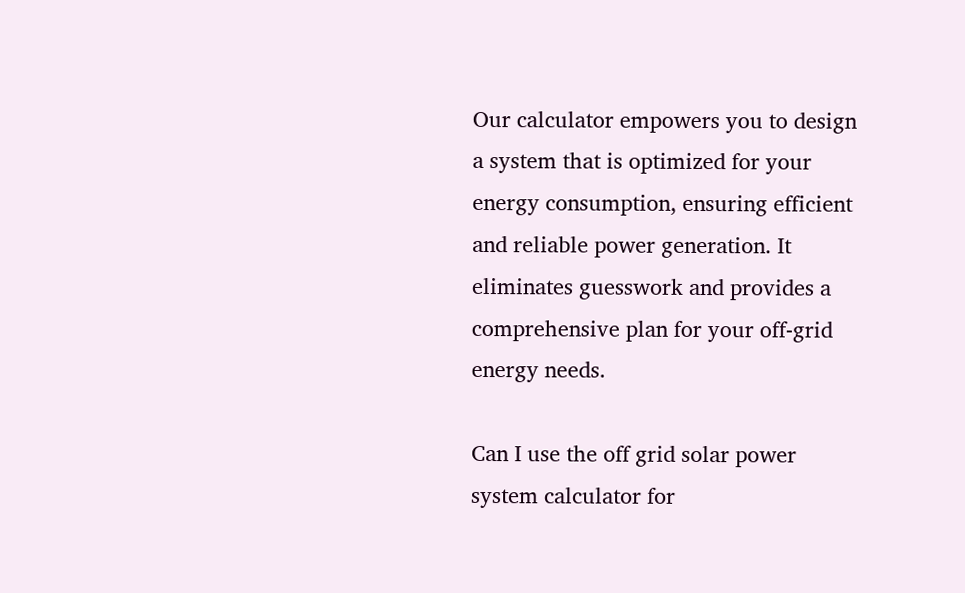Our calculator empowers you to design a system that is optimized for your energy consumption, ensuring efficient and reliable power generation. It eliminates guesswork and provides a comprehensive plan for your off-grid energy needs.

Can I use the off grid solar power system calculator for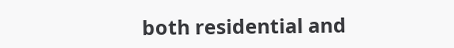both residential and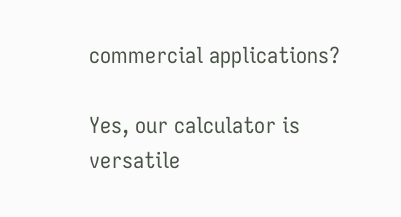commercial applications?

Yes, our calculator is versatile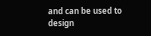and can be used to design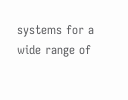systems for a wide range of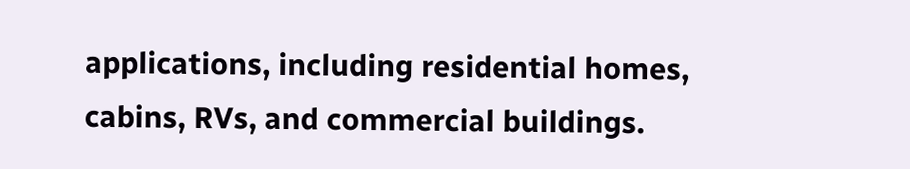applications, including residential homes, cabins, RVs, and commercial buildings.